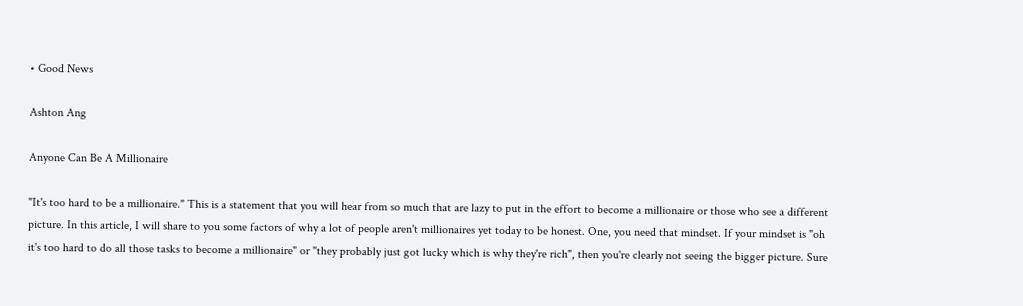• Good News

Ashton Ang

Anyone Can Be A Millionaire

"It's too hard to be a millionaire." This is a statement that you will hear from so much that are lazy to put in the effort to become a millionaire or those who see a different picture. In this article, I will share to you some factors of why a lot of people aren't millionaires yet today to be honest. One, you need that mindset. If your mindset is "oh it's too hard to do all those tasks to become a millionaire" or "they probably just got lucky which is why they're rich", then you're clearly not seeing the bigger picture. Sure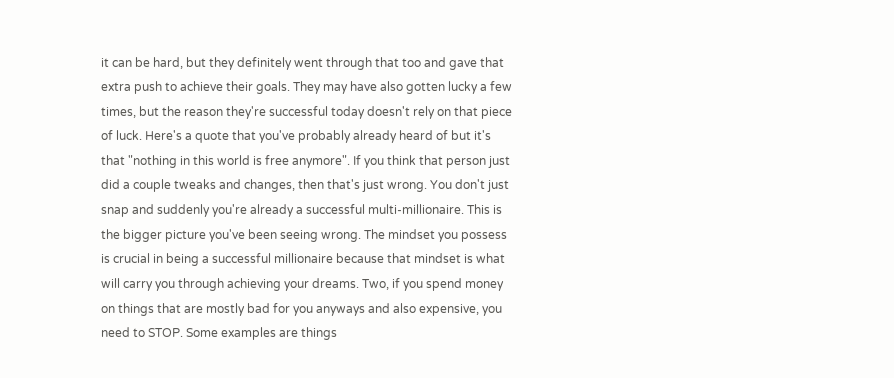it can be hard, but they definitely went through that too and gave that extra push to achieve their goals. They may have also gotten lucky a few times, but the reason they're successful today doesn't rely on that piece of luck. Here's a quote that you've probably already heard of but it's that "nothing in this world is free anymore". If you think that person just did a couple tweaks and changes, then that's just wrong. You don't just snap and suddenly you're already a successful multi-millionaire. This is the bigger picture you've been seeing wrong. The mindset you possess is crucial in being a successful millionaire because that mindset is what will carry you through achieving your dreams. Two, if you spend money on things that are mostly bad for you anyways and also expensive, you need to STOP. Some examples are things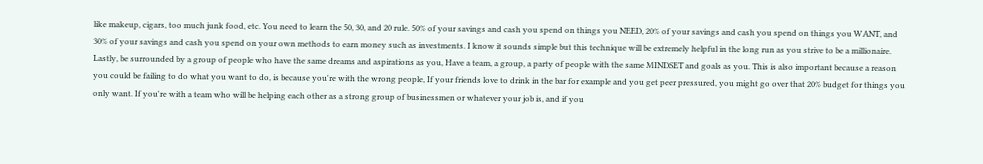like makeup, cigars, too much junk food, etc. You need to learn the 50, 30, and 20 rule. 50% of your savings and cash you spend on things you NEED, 20% of your savings and cash you spend on things you WANT, and 30% of your savings and cash you spend on your own methods to earn money such as investments. I know it sounds simple but this technique will be extremely helpful in the long run as you strive to be a millionaire. Lastly, be surrounded by a group of people who have the same dreams and aspirations as you, Have a team, a group, a party of people with the same MINDSET and goals as you. This is also important because a reason you could be failing to do what you want to do, is because you're with the wrong people, If your friends love to drink in the bar for example and you get peer pressured, you might go over that 20% budget for things you only want. If you're with a team who will be helping each other as a strong group of businessmen or whatever your job is, and if you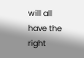will all have the right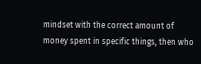mindset with the correct amount of money spent in specific things, then who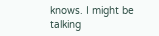knows. I might be talking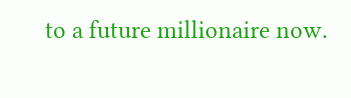to a future millionaire now.